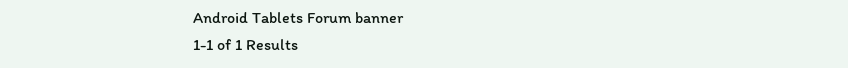Android Tablets Forum banner
1-1 of 1 Results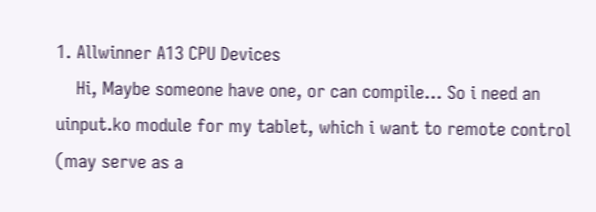1. Allwinner A13 CPU Devices
    Hi, Maybe someone have one, or can compile... So i need an uinput.ko module for my tablet, which i want to remote control (may serve as a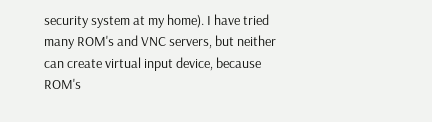security system at my home). I have tried many ROM's and VNC servers, but neither can create virtual input device, because ROM's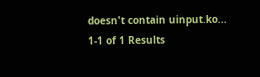doesn't contain uinput.ko...
1-1 of 1 Results